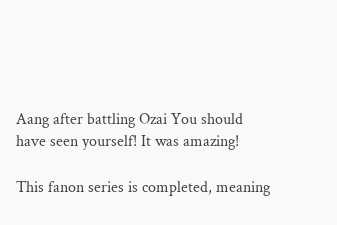Aang after battling Ozai You should have seen yourself! It was amazing!

This fanon series is completed, meaning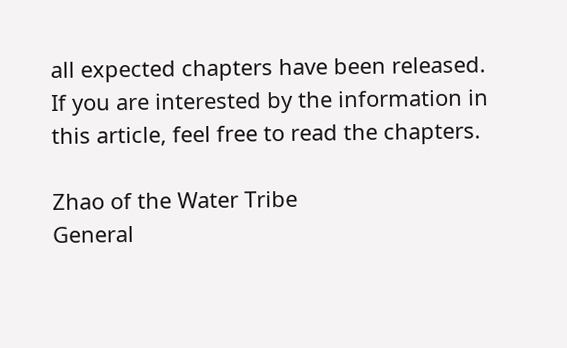all expected chapters have been released.
If you are interested by the information in this article, feel free to read the chapters.

Zhao of the Water Tribe
General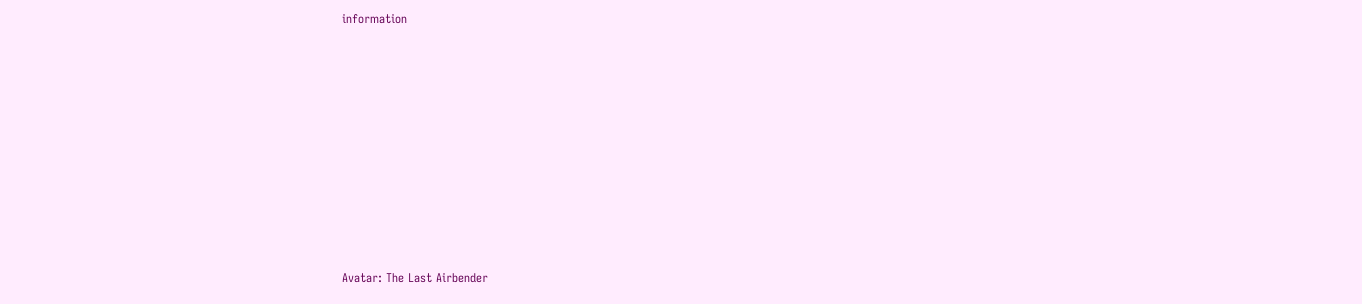information











Avatar: The Last Airbender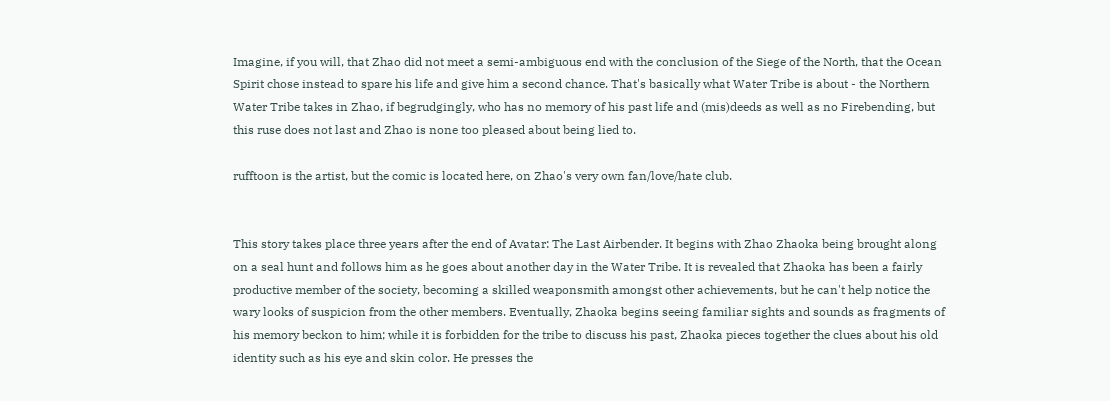Imagine, if you will, that Zhao did not meet a semi-ambiguous end with the conclusion of the Siege of the North, that the Ocean Spirit chose instead to spare his life and give him a second chance. That's basically what Water Tribe is about - the Northern Water Tribe takes in Zhao, if begrudgingly, who has no memory of his past life and (mis)deeds as well as no Firebending, but this ruse does not last and Zhao is none too pleased about being lied to.

rufftoon is the artist, but the comic is located here, on Zhao's very own fan/love/hate club.


This story takes place three years after the end of Avatar: The Last Airbender. It begins with Zhao Zhaoka being brought along on a seal hunt and follows him as he goes about another day in the Water Tribe. It is revealed that Zhaoka has been a fairly productive member of the society, becoming a skilled weaponsmith amongst other achievements, but he can't help notice the wary looks of suspicion from the other members. Eventually, Zhaoka begins seeing familiar sights and sounds as fragments of his memory beckon to him; while it is forbidden for the tribe to discuss his past, Zhaoka pieces together the clues about his old identity such as his eye and skin color. He presses the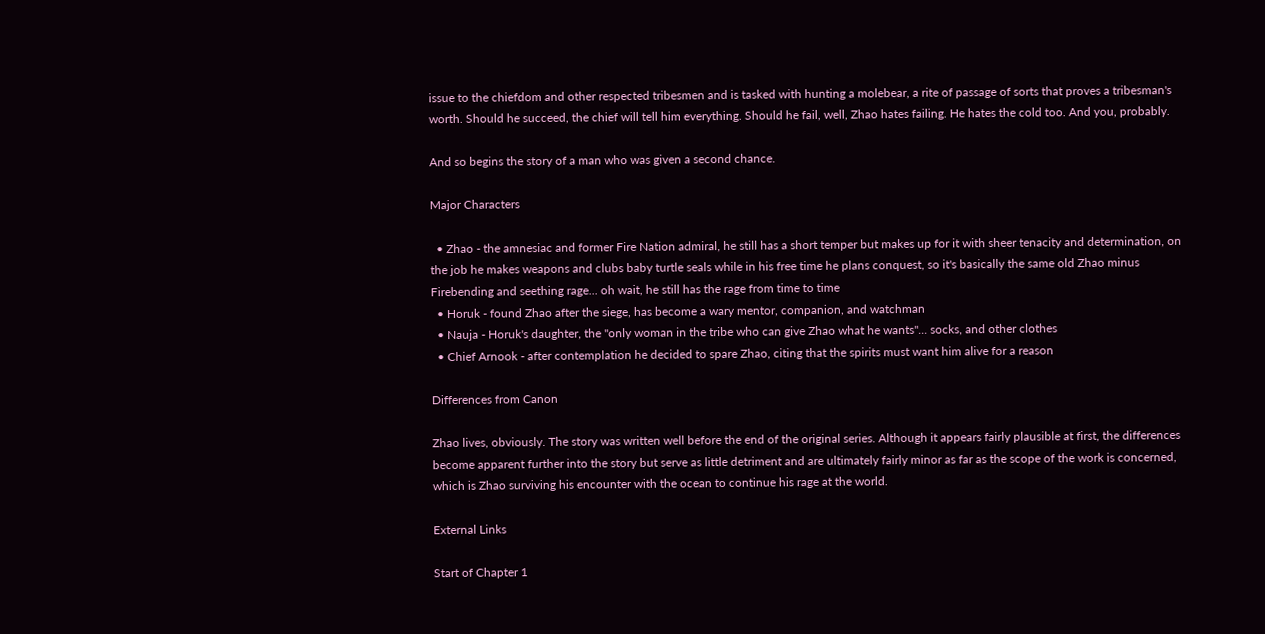issue to the chiefdom and other respected tribesmen and is tasked with hunting a molebear, a rite of passage of sorts that proves a tribesman's worth. Should he succeed, the chief will tell him everything. Should he fail, well, Zhao hates failing. He hates the cold too. And you, probably.

And so begins the story of a man who was given a second chance.

Major Characters

  • Zhao - the amnesiac and former Fire Nation admiral, he still has a short temper but makes up for it with sheer tenacity and determination, on the job he makes weapons and clubs baby turtle seals while in his free time he plans conquest, so it's basically the same old Zhao minus Firebending and seething rage... oh wait, he still has the rage from time to time
  • Horuk - found Zhao after the siege, has become a wary mentor, companion, and watchman
  • Nauja - Horuk's daughter, the "only woman in the tribe who can give Zhao what he wants"... socks, and other clothes
  • Chief Arnook - after contemplation he decided to spare Zhao, citing that the spirits must want him alive for a reason

Differences from Canon

Zhao lives, obviously. The story was written well before the end of the original series. Although it appears fairly plausible at first, the differences become apparent further into the story but serve as little detriment and are ultimately fairly minor as far as the scope of the work is concerned, which is Zhao surviving his encounter with the ocean to continue his rage at the world.

External Links

Start of Chapter 1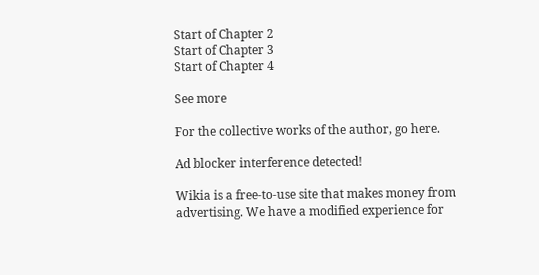Start of Chapter 2
Start of Chapter 3
Start of Chapter 4

See more

For the collective works of the author, go here.

Ad blocker interference detected!

Wikia is a free-to-use site that makes money from advertising. We have a modified experience for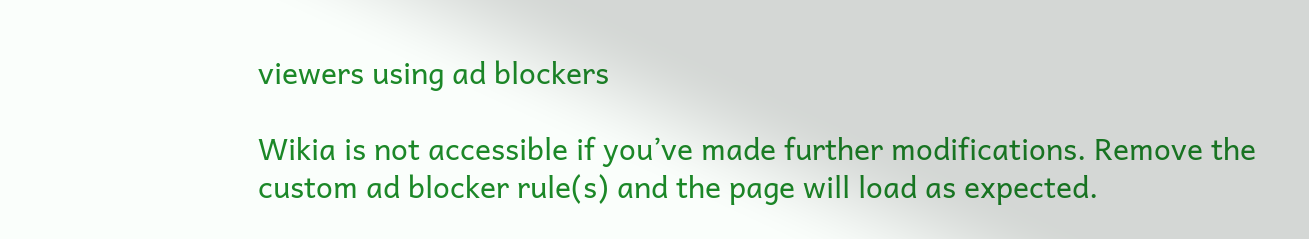viewers using ad blockers

Wikia is not accessible if you’ve made further modifications. Remove the custom ad blocker rule(s) and the page will load as expected.